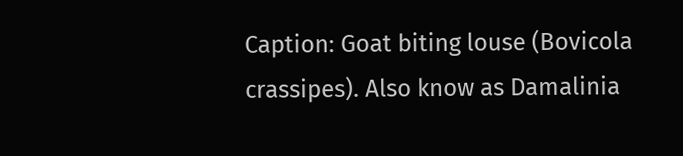Caption: Goat biting louse (Bovicola crassipes). Also know as Damalinia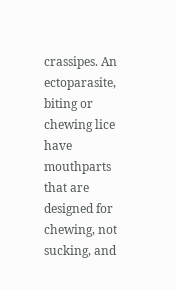crassipes. An ectoparasite, biting or chewing lice have mouthparts that are designed for chewing, not sucking, and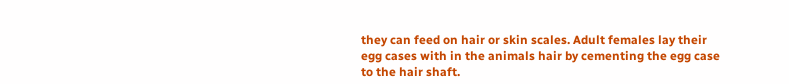they can feed on hair or skin scales. Adult females lay their egg cases with in the animals hair by cementing the egg case to the hair shaft.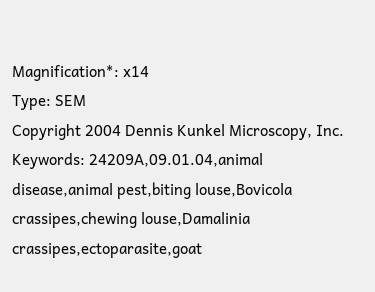Magnification*: x14
Type: SEM
Copyright 2004 Dennis Kunkel Microscopy, Inc.
Keywords: 24209A,09.01.04,animal disease,animal pest,biting louse,Bovicola crassipes,chewing louse,Damalinia crassipes,ectoparasite,goat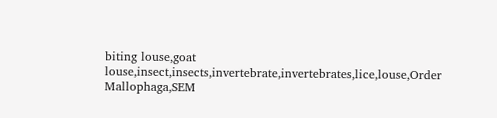biting louse,goat louse,insect,insects,invertebrate,invertebrates,lice,louse,Order Mallophaga,SEM